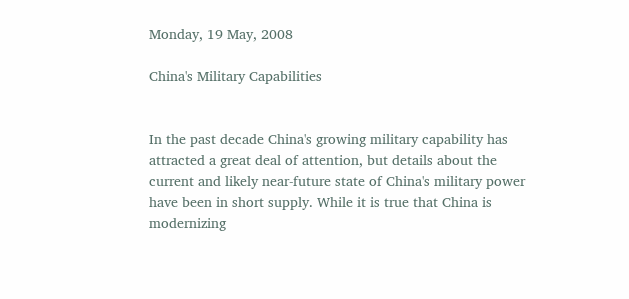Monday, 19 May, 2008

China's Military Capabilities


In the past decade China's growing military capability has attracted a great deal of attention, but details about the current and likely near-future state of China's military power have been in short supply. While it is true that China is modernizing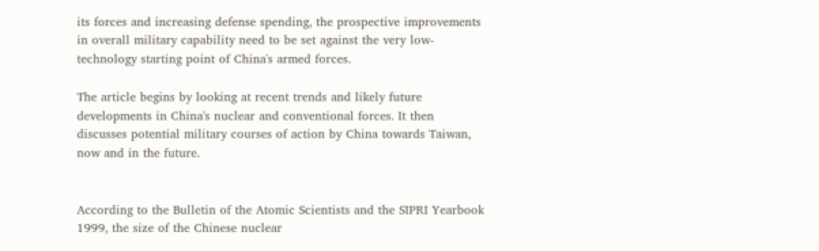its forces and increasing defense spending, the prospective improvements in overall military capability need to be set against the very low-technology starting point of China's armed forces.

The article begins by looking at recent trends and likely future developments in China's nuclear and conventional forces. It then discusses potential military courses of action by China towards Taiwan, now and in the future.


According to the Bulletin of the Atomic Scientists and the SIPRI Yearbook 1999, the size of the Chinese nuclear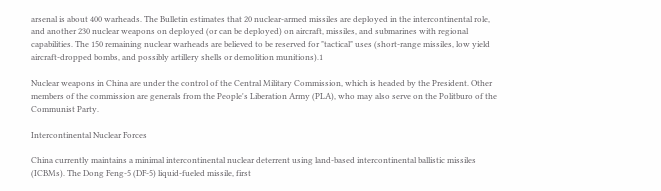arsenal is about 400 warheads. The Bulletin estimates that 20 nuclear-armed missiles are deployed in the intercontinental role, and another 230 nuclear weapons on deployed (or can be deployed) on aircraft, missiles, and submarines with regional capabilities. The 150 remaining nuclear warheads are believed to be reserved for "tactical" uses (short-range missiles, low yield aircraft-dropped bombs, and possibly artillery shells or demolition munitions).1

Nuclear weapons in China are under the control of the Central Military Commission, which is headed by the President. Other members of the commission are generals from the People's Liberation Army (PLA), who may also serve on the Politburo of the Communist Party.

Intercontinental Nuclear Forces

China currently maintains a minimal intercontinental nuclear deterrent using land-based intercontinental ballistic missiles (ICBMs). The Dong Feng-5 (DF-5) liquid-fueled missile, first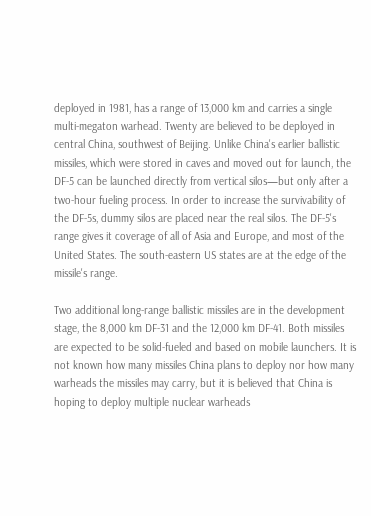deployed in 1981, has a range of 13,000 km and carries a single multi-megaton warhead. Twenty are believed to be deployed in central China, southwest of Beijing. Unlike China's earlier ballistic missiles, which were stored in caves and moved out for launch, the DF-5 can be launched directly from vertical silos—but only after a two-hour fueling process. In order to increase the survivability of the DF-5s, dummy silos are placed near the real silos. The DF-5's range gives it coverage of all of Asia and Europe, and most of the United States. The south-eastern US states are at the edge of the missile's range.

Two additional long-range ballistic missiles are in the development stage, the 8,000 km DF-31 and the 12,000 km DF-41. Both missiles are expected to be solid-fueled and based on mobile launchers. It is not known how many missiles China plans to deploy nor how many warheads the missiles may carry, but it is believed that China is hoping to deploy multiple nuclear warheads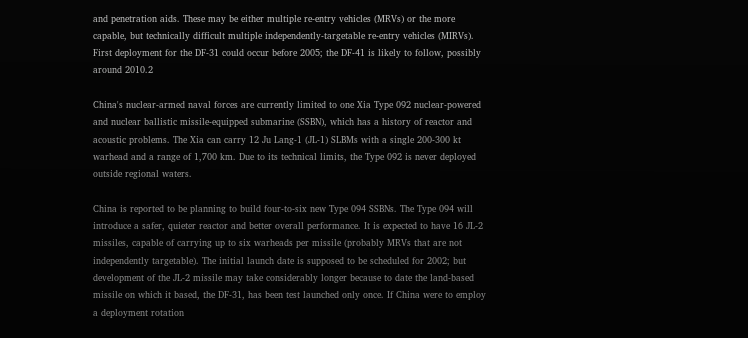and penetration aids. These may be either multiple re-entry vehicles (MRVs) or the more capable, but technically difficult multiple independently-targetable re-entry vehicles (MIRVs). First deployment for the DF-31 could occur before 2005; the DF-41 is likely to follow, possibly around 2010.2

China's nuclear-armed naval forces are currently limited to one Xia Type 092 nuclear-powered and nuclear ballistic missile-equipped submarine (SSBN), which has a history of reactor and acoustic problems. The Xia can carry 12 Ju Lang-1 (JL-1) SLBMs with a single 200-300 kt warhead and a range of 1,700 km. Due to its technical limits, the Type 092 is never deployed outside regional waters.

China is reported to be planning to build four-to-six new Type 094 SSBNs. The Type 094 will introduce a safer, quieter reactor and better overall performance. It is expected to have 16 JL-2 missiles, capable of carrying up to six warheads per missile (probably MRVs that are not independently targetable). The initial launch date is supposed to be scheduled for 2002; but development of the JL-2 missile may take considerably longer because to date the land-based missile on which it based, the DF-31, has been test launched only once. If China were to employ a deployment rotation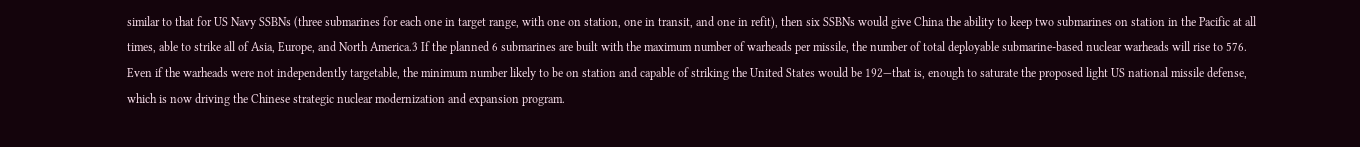similar to that for US Navy SSBNs (three submarines for each one in target range, with one on station, one in transit, and one in refit), then six SSBNs would give China the ability to keep two submarines on station in the Pacific at all times, able to strike all of Asia, Europe, and North America.3 If the planned 6 submarines are built with the maximum number of warheads per missile, the number of total deployable submarine-based nuclear warheads will rise to 576. Even if the warheads were not independently targetable, the minimum number likely to be on station and capable of striking the United States would be 192—that is, enough to saturate the proposed light US national missile defense, which is now driving the Chinese strategic nuclear modernization and expansion program.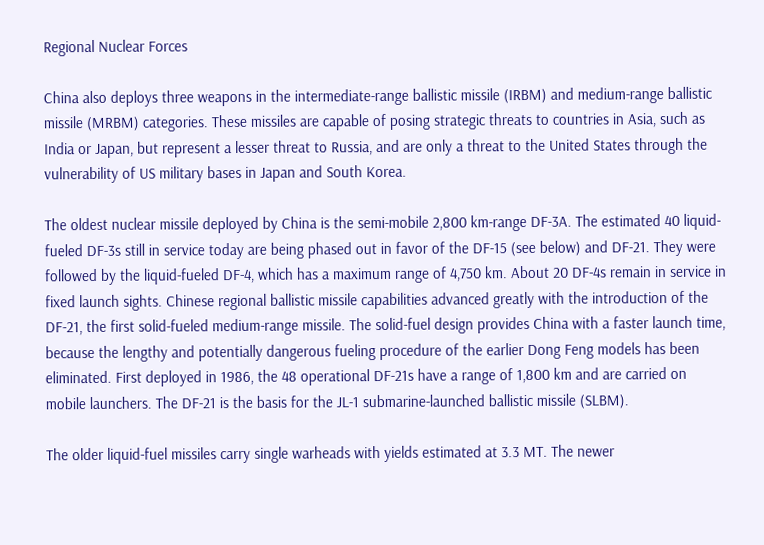Regional Nuclear Forces

China also deploys three weapons in the intermediate-range ballistic missile (IRBM) and medium-range ballistic missile (MRBM) categories. These missiles are capable of posing strategic threats to countries in Asia, such as India or Japan, but represent a lesser threat to Russia, and are only a threat to the United States through the vulnerability of US military bases in Japan and South Korea.

The oldest nuclear missile deployed by China is the semi-mobile 2,800 km-range DF-3A. The estimated 40 liquid-fueled DF-3s still in service today are being phased out in favor of the DF-15 (see below) and DF-21. They were followed by the liquid-fueled DF-4, which has a maximum range of 4,750 km. About 20 DF-4s remain in service in fixed launch sights. Chinese regional ballistic missile capabilities advanced greatly with the introduction of the DF-21, the first solid-fueled medium-range missile. The solid-fuel design provides China with a faster launch time, because the lengthy and potentially dangerous fueling procedure of the earlier Dong Feng models has been eliminated. First deployed in 1986, the 48 operational DF-21s have a range of 1,800 km and are carried on mobile launchers. The DF-21 is the basis for the JL-1 submarine-launched ballistic missile (SLBM).

The older liquid-fuel missiles carry single warheads with yields estimated at 3.3 MT. The newer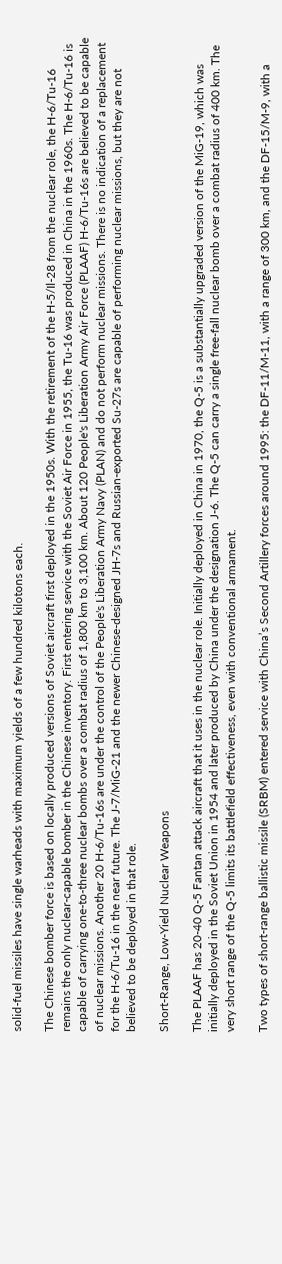solid-fuel missiles have single warheads with maximum yields of a few hundred kilotons each.

The Chinese bomber force is based on locally produced versions of Soviet aircraft first deployed in the 1950s. With the retirement of the H-5/Il-28 from the nuclear role, the H-6/Tu-16 remains the only nuclear-capable bomber in the Chinese inventory. First entering service with the Soviet Air Force in 1955, the Tu-16 was produced in China in the 1960s. The H-6/Tu-16 is capable of carrying one-to-three nuclear bombs over a combat radius of 1,800 km to 3,100 km. About 120 People's Liberation Army Air Force (PLAAF) H-6/Tu-16s are believed to be capable of nuclear missions. Another 20 H-6/Tu-16s are under the control of the People's Liberation Army Navy (PLAN) and do not perform nuclear missions. There is no indication of a replacement for the H-6/Tu-16 in the near future. The J-7/MiG-21 and the newer Chinese-designed JH-7s and Russian-exported Su-27s are capable of performing nuclear missions, but they are not believed to be deployed in that role.

Short-Range, Low-Yield Nuclear Weapons

The PLAAF has 20-40 Q-5 Fantan attack aircraft that it uses in the nuclear role. Initially deployed in China in 1970, the Q-5 is a substantially upgraded version of the MiG-19, which was initially deployed in the Soviet Union in 1954 and later produced by China under the designation J-6. The Q-5 can carry a single free-fall nuclear bomb over a combat radius of 400 km. The very short range of the Q-5 limits its battlefield effectiveness, even with conventional armament.

Two types of short-range ballistic missile (SRBM) entered service with China’s Second Artillery forces around 1995: the DF-11/M-11, with a range of 300 km, and the DF-15/M-9, with a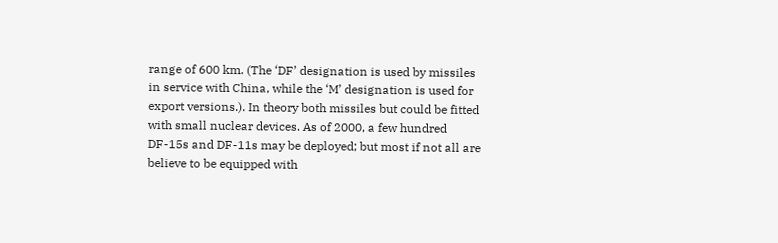range of 600 km. (The ‘DF’ designation is used by missiles in service with China, while the ‘M’ designation is used for export versions.). In theory both missiles but could be fitted with small nuclear devices. As of 2000, a few hundred DF-15s and DF-11s may be deployed; but most if not all are believe to be equipped with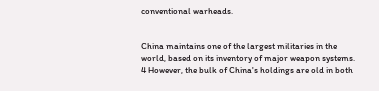conventional warheads.


China maintains one of the largest militaries in the world, based on its inventory of major weapon systems. 4 However, the bulk of China's holdings are old in both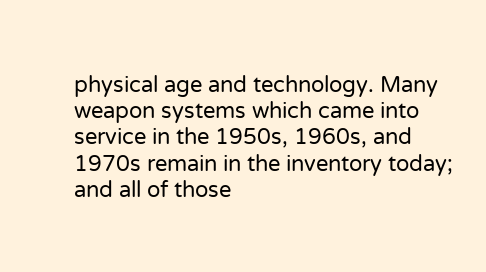physical age and technology. Many weapon systems which came into service in the 1950s, 1960s, and 1970s remain in the inventory today; and all of those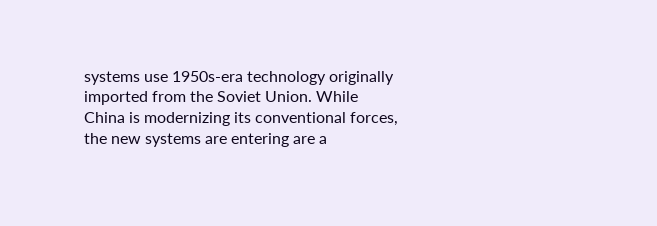systems use 1950s-era technology originally imported from the Soviet Union. While China is modernizing its conventional forces, the new systems are entering are a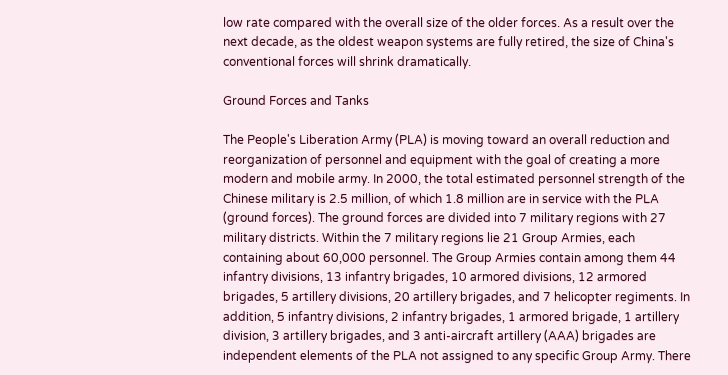low rate compared with the overall size of the older forces. As a result over the next decade, as the oldest weapon systems are fully retired, the size of China's conventional forces will shrink dramatically.

Ground Forces and Tanks

The People's Liberation Army (PLA) is moving toward an overall reduction and reorganization of personnel and equipment with the goal of creating a more modern and mobile army. In 2000, the total estimated personnel strength of the Chinese military is 2.5 million, of which 1.8 million are in service with the PLA (ground forces). The ground forces are divided into 7 military regions with 27 military districts. Within the 7 military regions lie 21 Group Armies, each containing about 60,000 personnel. The Group Armies contain among them 44 infantry divisions, 13 infantry brigades, 10 armored divisions, 12 armored brigades, 5 artillery divisions, 20 artillery brigades, and 7 helicopter regiments. In addition, 5 infantry divisions, 2 infantry brigades, 1 armored brigade, 1 artillery division, 3 artillery brigades, and 3 anti-aircraft artillery (AAA) brigades are independent elements of the PLA not assigned to any specific Group Army. There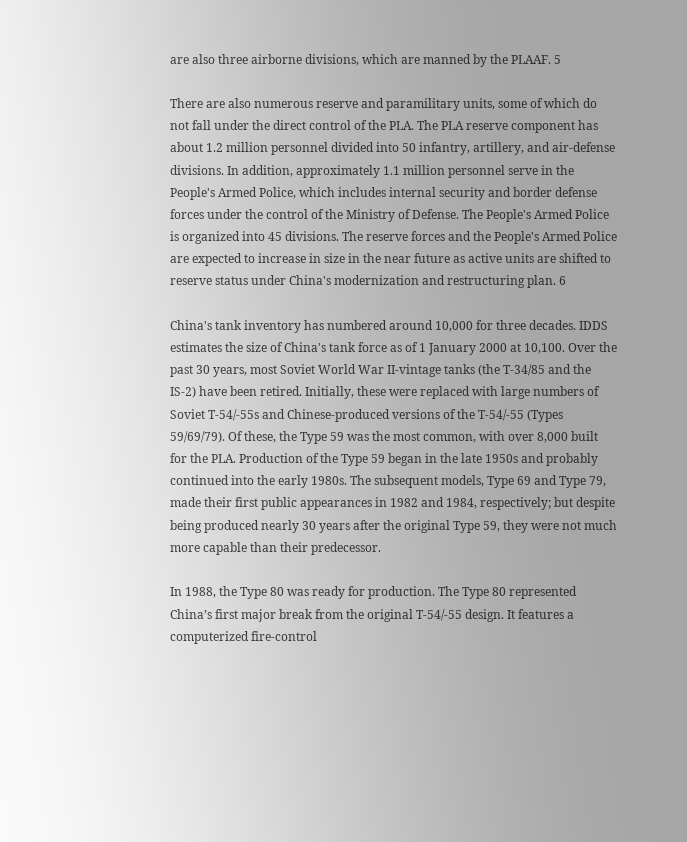are also three airborne divisions, which are manned by the PLAAF. 5

There are also numerous reserve and paramilitary units, some of which do not fall under the direct control of the PLA. The PLA reserve component has about 1.2 million personnel divided into 50 infantry, artillery, and air-defense divisions. In addition, approximately 1.1 million personnel serve in the People's Armed Police, which includes internal security and border defense forces under the control of the Ministry of Defense. The People's Armed Police is organized into 45 divisions. The reserve forces and the People's Armed Police are expected to increase in size in the near future as active units are shifted to reserve status under China's modernization and restructuring plan. 6

China's tank inventory has numbered around 10,000 for three decades. IDDS estimates the size of China's tank force as of 1 January 2000 at 10,100. Over the past 30 years, most Soviet World War II-vintage tanks (the T-34/85 and the IS-2) have been retired. Initially, these were replaced with large numbers of Soviet T-54/-55s and Chinese-produced versions of the T-54/-55 (Types 59/69/79). Of these, the Type 59 was the most common, with over 8,000 built for the PLA. Production of the Type 59 began in the late 1950s and probably continued into the early 1980s. The subsequent models, Type 69 and Type 79, made their first public appearances in 1982 and 1984, respectively; but despite being produced nearly 30 years after the original Type 59, they were not much more capable than their predecessor.

In 1988, the Type 80 was ready for production. The Type 80 represented China’s first major break from the original T-54/-55 design. It features a computerized fire-control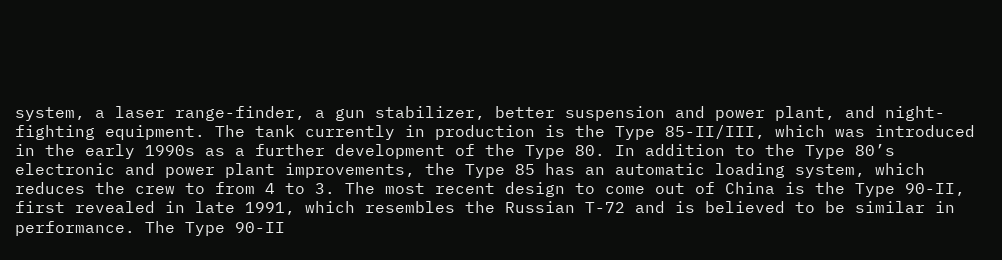system, a laser range-finder, a gun stabilizer, better suspension and power plant, and night-fighting equipment. The tank currently in production is the Type 85-II/III, which was introduced in the early 1990s as a further development of the Type 80. In addition to the Type 80’s electronic and power plant improvements, the Type 85 has an automatic loading system, which reduces the crew to from 4 to 3. The most recent design to come out of China is the Type 90-II, first revealed in late 1991, which resembles the Russian T-72 and is believed to be similar in performance. The Type 90-II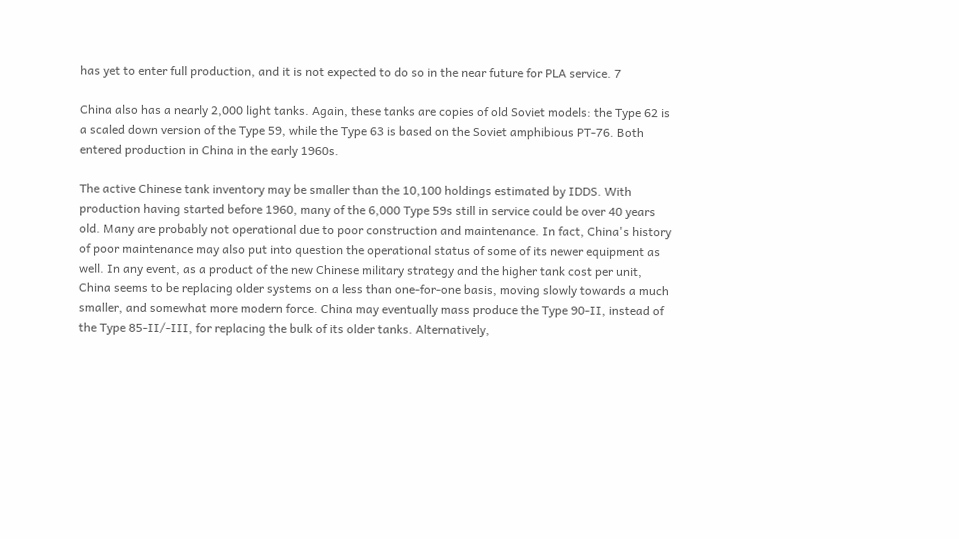has yet to enter full production, and it is not expected to do so in the near future for PLA service. 7

China also has a nearly 2,000 light tanks. Again, these tanks are copies of old Soviet models: the Type 62 is a scaled down version of the Type 59, while the Type 63 is based on the Soviet amphibious PT-76. Both entered production in China in the early 1960s.

The active Chinese tank inventory may be smaller than the 10,100 holdings estimated by IDDS. With production having started before 1960, many of the 6,000 Type 59s still in service could be over 40 years old. Many are probably not operational due to poor construction and maintenance. In fact, China's history of poor maintenance may also put into question the operational status of some of its newer equipment as well. In any event, as a product of the new Chinese military strategy and the higher tank cost per unit, China seems to be replacing older systems on a less than one-for-one basis, moving slowly towards a much smaller, and somewhat more modern force. China may eventually mass produce the Type 90-II, instead of the Type 85-II/-III, for replacing the bulk of its older tanks. Alternatively,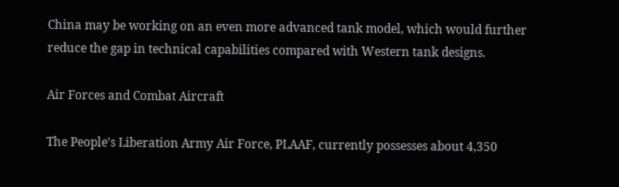China may be working on an even more advanced tank model, which would further reduce the gap in technical capabilities compared with Western tank designs.

Air Forces and Combat Aircraft

The People's Liberation Army Air Force, PLAAF, currently possesses about 4,350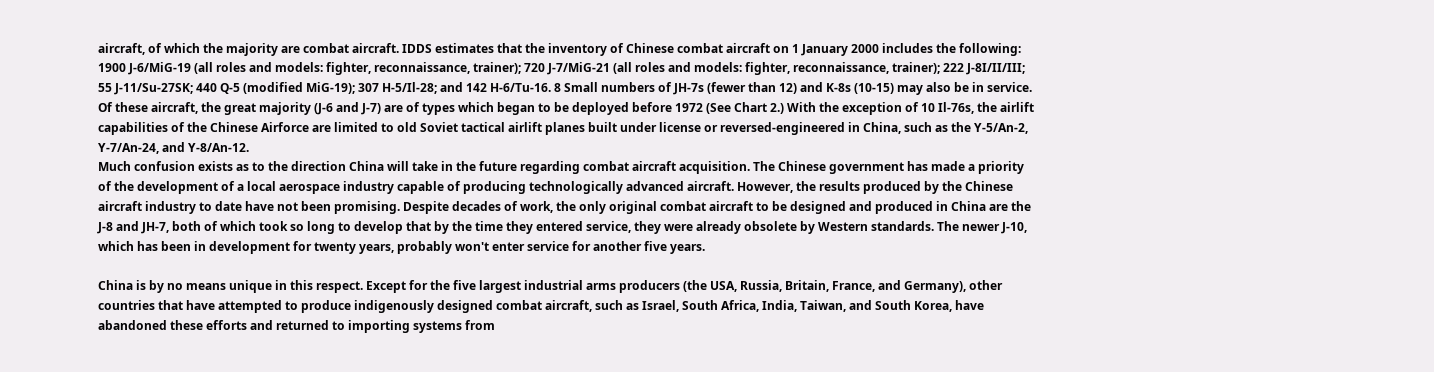aircraft, of which the majority are combat aircraft. IDDS estimates that the inventory of Chinese combat aircraft on 1 January 2000 includes the following: 1900 J-6/MiG-19 (all roles and models: fighter, reconnaissance, trainer); 720 J-7/MiG-21 (all roles and models: fighter, reconnaissance, trainer); 222 J-8I/II/III; 55 J-11/Su-27SK; 440 Q-5 (modified MiG-19); 307 H-5/Il-28; and 142 H-6/Tu-16. 8 Small numbers of JH-7s (fewer than 12) and K-8s (10-15) may also be in service. Of these aircraft, the great majority (J-6 and J-7) are of types which began to be deployed before 1972 (See Chart 2.) With the exception of 10 Il-76s, the airlift capabilities of the Chinese Airforce are limited to old Soviet tactical airlift planes built under license or reversed-engineered in China, such as the Y-5/An-2, Y-7/An-24, and Y-8/An-12.
Much confusion exists as to the direction China will take in the future regarding combat aircraft acquisition. The Chinese government has made a priority of the development of a local aerospace industry capable of producing technologically advanced aircraft. However, the results produced by the Chinese aircraft industry to date have not been promising. Despite decades of work, the only original combat aircraft to be designed and produced in China are the J-8 and JH-7, both of which took so long to develop that by the time they entered service, they were already obsolete by Western standards. The newer J-10, which has been in development for twenty years, probably won't enter service for another five years.

China is by no means unique in this respect. Except for the five largest industrial arms producers (the USA, Russia, Britain, France, and Germany), other countries that have attempted to produce indigenously designed combat aircraft, such as Israel, South Africa, India, Taiwan, and South Korea, have abandoned these efforts and returned to importing systems from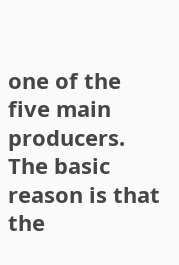one of the five main producers. The basic reason is that the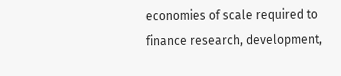economies of scale required to finance research, development,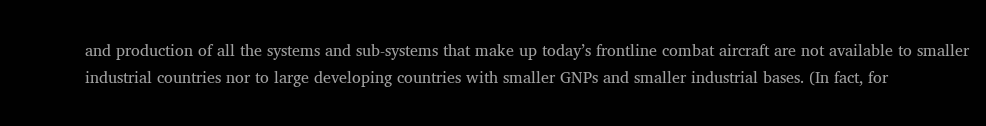and production of all the systems and sub-systems that make up today’s frontline combat aircraft are not available to smaller industrial countries nor to large developing countries with smaller GNPs and smaller industrial bases. (In fact, for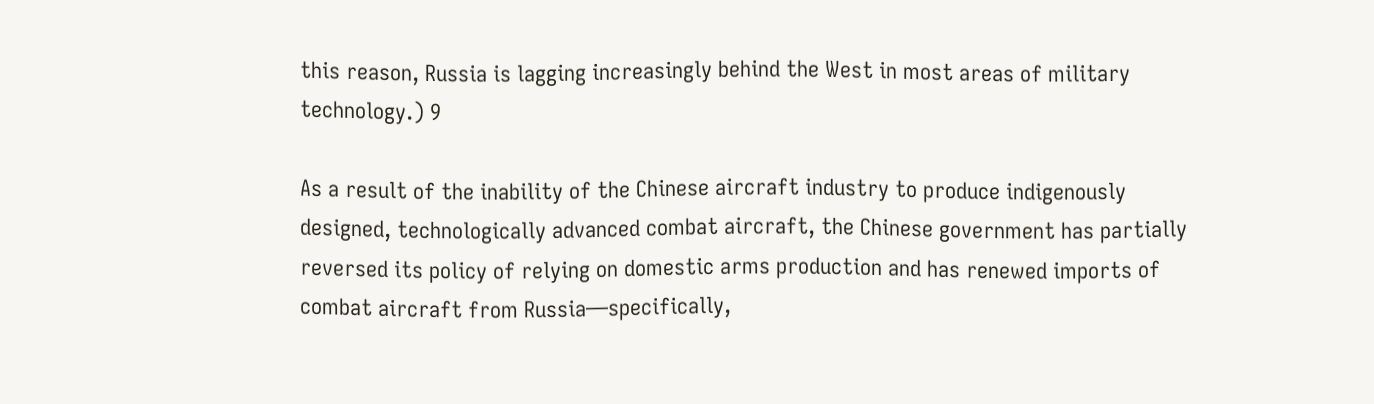this reason, Russia is lagging increasingly behind the West in most areas of military technology.) 9

As a result of the inability of the Chinese aircraft industry to produce indigenously designed, technologically advanced combat aircraft, the Chinese government has partially reversed its policy of relying on domestic arms production and has renewed imports of combat aircraft from Russia—specifically,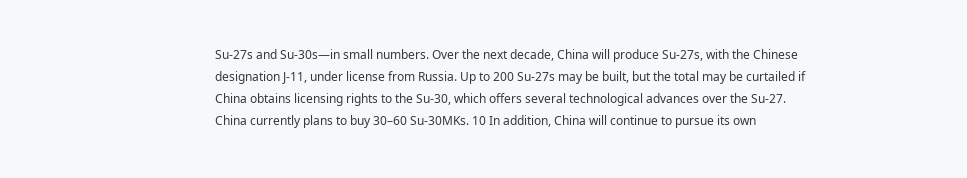Su-27s and Su-30s—in small numbers. Over the next decade, China will produce Su-27s, with the Chinese designation J-11, under license from Russia. Up to 200 Su-27s may be built, but the total may be curtailed if China obtains licensing rights to the Su-30, which offers several technological advances over the Su-27. China currently plans to buy 30–60 Su-30MKs. 10 In addition, China will continue to pursue its own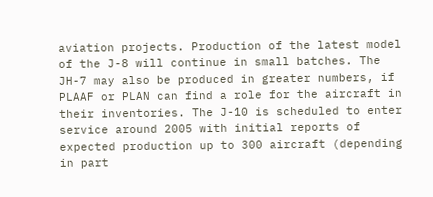aviation projects. Production of the latest model of the J-8 will continue in small batches. The JH-7 may also be produced in greater numbers, if PLAAF or PLAN can find a role for the aircraft in their inventories. The J-10 is scheduled to enter service around 2005 with initial reports of expected production up to 300 aircraft (depending in part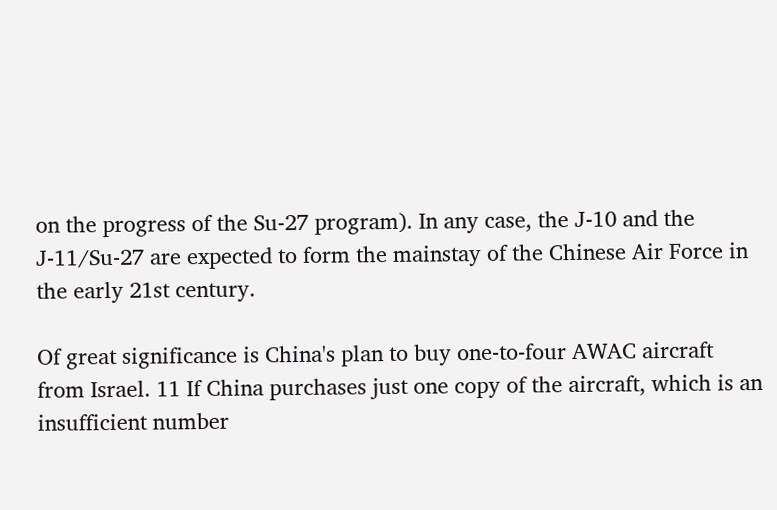on the progress of the Su-27 program). In any case, the J-10 and the J-11/Su-27 are expected to form the mainstay of the Chinese Air Force in the early 21st century.

Of great significance is China's plan to buy one-to-four AWAC aircraft from Israel. 11 If China purchases just one copy of the aircraft, which is an insufficient number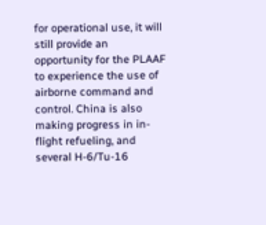for operational use, it will still provide an opportunity for the PLAAF to experience the use of airborne command and control. China is also making progress in in-flight refueling, and several H-6/Tu-16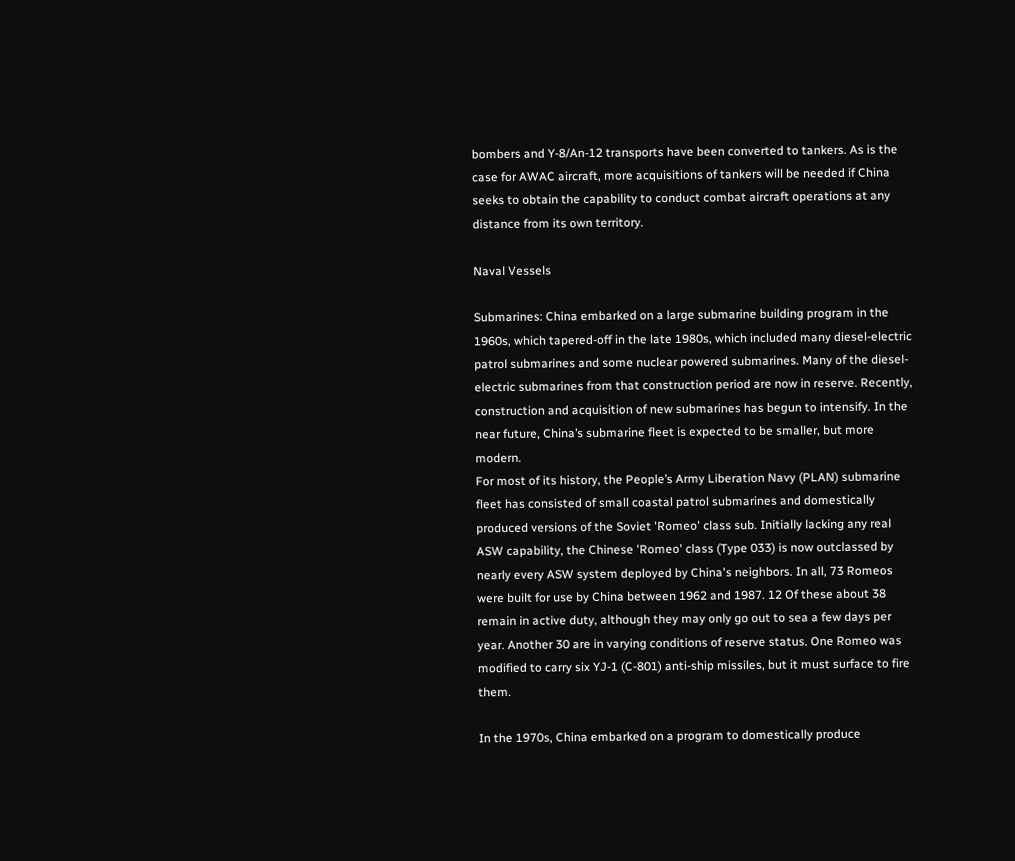bombers and Y-8/An-12 transports have been converted to tankers. As is the case for AWAC aircraft, more acquisitions of tankers will be needed if China seeks to obtain the capability to conduct combat aircraft operations at any distance from its own territory.

Naval Vessels

Submarines: China embarked on a large submarine building program in the 1960s, which tapered-off in the late 1980s, which included many diesel-electric patrol submarines and some nuclear powered submarines. Many of the diesel-electric submarines from that construction period are now in reserve. Recently, construction and acquisition of new submarines has begun to intensify. In the near future, China’s submarine fleet is expected to be smaller, but more modern.
For most of its history, the People’s Army Liberation Navy (PLAN) submarine fleet has consisted of small coastal patrol submarines and domestically produced versions of the Soviet 'Romeo' class sub. Initially lacking any real ASW capability, the Chinese 'Romeo' class (Type 033) is now outclassed by nearly every ASW system deployed by China's neighbors. In all, 73 Romeos were built for use by China between 1962 and 1987. 12 Of these about 38 remain in active duty, although they may only go out to sea a few days per year. Another 30 are in varying conditions of reserve status. One Romeo was modified to carry six YJ-1 (C-801) anti-ship missiles, but it must surface to fire them.

In the 1970s, China embarked on a program to domestically produce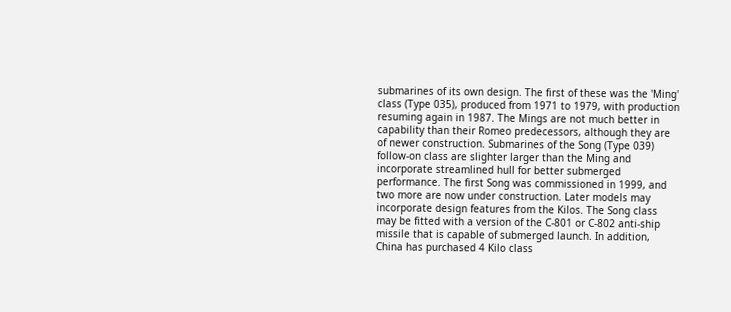submarines of its own design. The first of these was the 'Ming' class (Type 035), produced from 1971 to 1979, with production resuming again in 1987. The Mings are not much better in capability than their Romeo predecessors, although they are of newer construction. Submarines of the Song (Type 039) follow-on class are slighter larger than the Ming and incorporate streamlined hull for better submerged performance. The first Song was commissioned in 1999, and two more are now under construction. Later models may incorporate design features from the Kilos. The Song class may be fitted with a version of the C-801 or C-802 anti-ship missile that is capable of submerged launch. In addition, China has purchased 4 Kilo class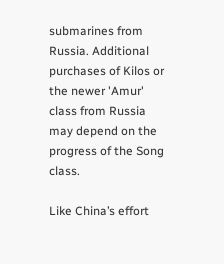submarines from Russia. Additional purchases of Kilos or the newer 'Amur' class from Russia may depend on the progress of the Song class.

Like China’s effort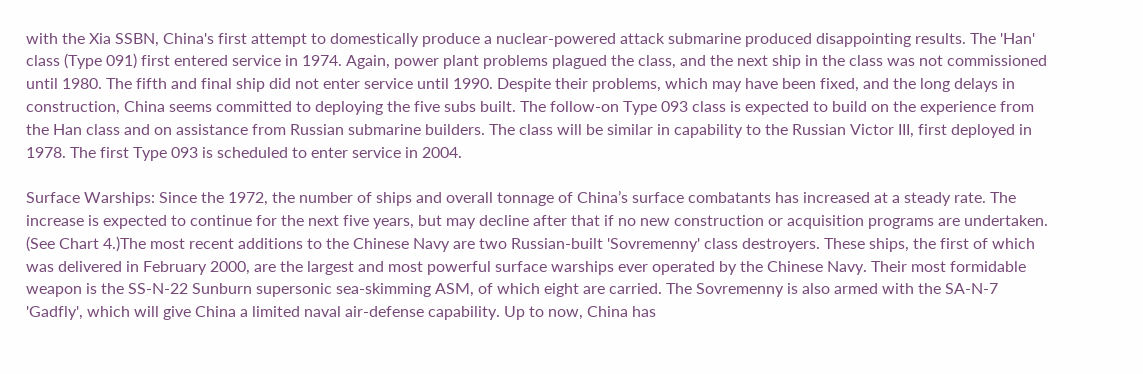with the Xia SSBN, China's first attempt to domestically produce a nuclear-powered attack submarine produced disappointing results. The 'Han' class (Type 091) first entered service in 1974. Again, power plant problems plagued the class, and the next ship in the class was not commissioned until 1980. The fifth and final ship did not enter service until 1990. Despite their problems, which may have been fixed, and the long delays in construction, China seems committed to deploying the five subs built. The follow-on Type 093 class is expected to build on the experience from the Han class and on assistance from Russian submarine builders. The class will be similar in capability to the Russian Victor III, first deployed in 1978. The first Type 093 is scheduled to enter service in 2004.

Surface Warships: Since the 1972, the number of ships and overall tonnage of China’s surface combatants has increased at a steady rate. The increase is expected to continue for the next five years, but may decline after that if no new construction or acquisition programs are undertaken. (See Chart 4.)The most recent additions to the Chinese Navy are two Russian-built 'Sovremenny' class destroyers. These ships, the first of which was delivered in February 2000, are the largest and most powerful surface warships ever operated by the Chinese Navy. Their most formidable weapon is the SS-N-22 Sunburn supersonic sea-skimming ASM, of which eight are carried. The Sovremenny is also armed with the SA-N-7 'Gadfly', which will give China a limited naval air-defense capability. Up to now, China has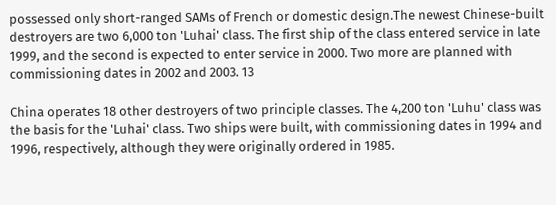possessed only short-ranged SAMs of French or domestic design.The newest Chinese-built destroyers are two 6,000 ton 'Luhai' class. The first ship of the class entered service in late 1999, and the second is expected to enter service in 2000. Two more are planned with commissioning dates in 2002 and 2003. 13

China operates 18 other destroyers of two principle classes. The 4,200 ton 'Luhu' class was the basis for the 'Luhai' class. Two ships were built, with commissioning dates in 1994 and 1996, respectively, although they were originally ordered in 1985.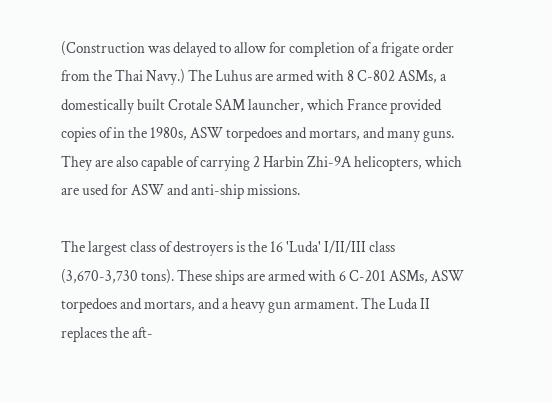(Construction was delayed to allow for completion of a frigate order from the Thai Navy.) The Luhus are armed with 8 C-802 ASMs, a domestically built Crotale SAM launcher, which France provided copies of in the 1980s, ASW torpedoes and mortars, and many guns. They are also capable of carrying 2 Harbin Zhi-9A helicopters, which are used for ASW and anti-ship missions.

The largest class of destroyers is the 16 'Luda' I/II/III class (3,670-3,730 tons). These ships are armed with 6 C-201 ASMs, ASW torpedoes and mortars, and a heavy gun armament. The Luda II replaces the aft-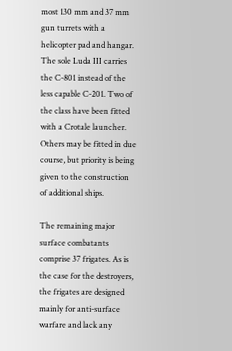most 130 mm and 37 mm gun turrets with a helicopter pad and hangar. The sole Luda III carries the C-801 instead of the less capable C-201. Two of the class have been fitted with a Crotale launcher. Others may be fitted in due course, but priority is being given to the construction of additional ships.

The remaining major surface combatants comprise 37 frigates. As is the case for the destroyers, the frigates are designed mainly for anti-surface warfare and lack any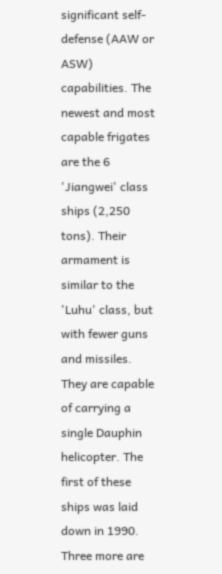significant self-defense (AAW or ASW) capabilities. The newest and most capable frigates are the 6 'Jiangwei' class ships (2,250 tons). Their armament is similar to the 'Luhu' class, but with fewer guns and missiles. They are capable of carrying a single Dauphin helicopter. The first of these ships was laid down in 1990. Three more are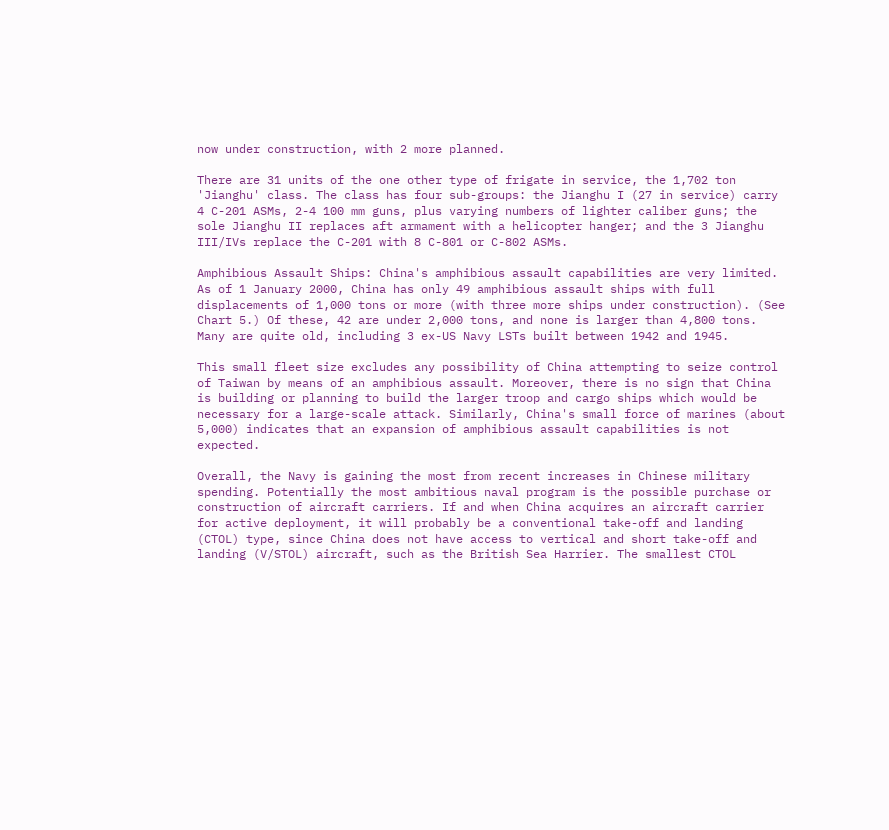now under construction, with 2 more planned.

There are 31 units of the one other type of frigate in service, the 1,702 ton 'Jianghu' class. The class has four sub-groups: the Jianghu I (27 in service) carry 4 C-201 ASMs, 2-4 100 mm guns, plus varying numbers of lighter caliber guns; the sole Jianghu II replaces aft armament with a helicopter hanger; and the 3 Jianghu III/IVs replace the C-201 with 8 C-801 or C-802 ASMs.

Amphibious Assault Ships: China's amphibious assault capabilities are very limited. As of 1 January 2000, China has only 49 amphibious assault ships with full displacements of 1,000 tons or more (with three more ships under construction). (See Chart 5.) Of these, 42 are under 2,000 tons, and none is larger than 4,800 tons. Many are quite old, including 3 ex-US Navy LSTs built between 1942 and 1945.

This small fleet size excludes any possibility of China attempting to seize control of Taiwan by means of an amphibious assault. Moreover, there is no sign that China is building or planning to build the larger troop and cargo ships which would be necessary for a large-scale attack. Similarly, China's small force of marines (about 5,000) indicates that an expansion of amphibious assault capabilities is not expected.

Overall, the Navy is gaining the most from recent increases in Chinese military spending. Potentially the most ambitious naval program is the possible purchase or construction of aircraft carriers. If and when China acquires an aircraft carrier for active deployment, it will probably be a conventional take-off and landing (CTOL) type, since China does not have access to vertical and short take-off and landing (V/STOL) aircraft, such as the British Sea Harrier. The smallest CTOL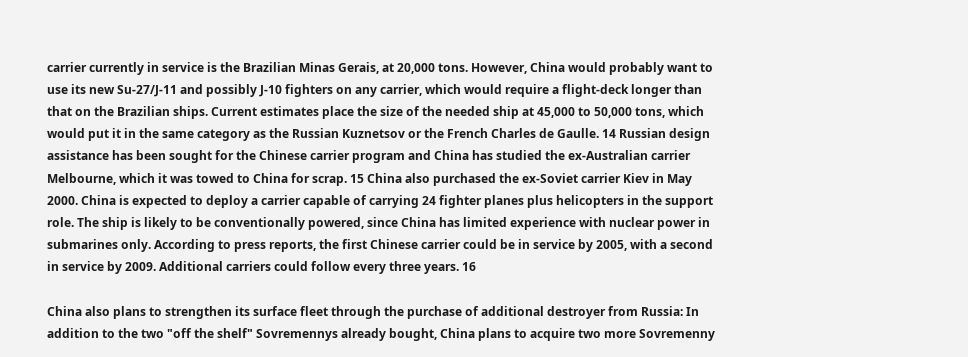carrier currently in service is the Brazilian Minas Gerais, at 20,000 tons. However, China would probably want to use its new Su-27/J-11 and possibly J-10 fighters on any carrier, which would require a flight-deck longer than that on the Brazilian ships. Current estimates place the size of the needed ship at 45,000 to 50,000 tons, which would put it in the same category as the Russian Kuznetsov or the French Charles de Gaulle. 14 Russian design assistance has been sought for the Chinese carrier program and China has studied the ex-Australian carrier Melbourne, which it was towed to China for scrap. 15 China also purchased the ex-Soviet carrier Kiev in May 2000. China is expected to deploy a carrier capable of carrying 24 fighter planes plus helicopters in the support role. The ship is likely to be conventionally powered, since China has limited experience with nuclear power in submarines only. According to press reports, the first Chinese carrier could be in service by 2005, with a second in service by 2009. Additional carriers could follow every three years. 16

China also plans to strengthen its surface fleet through the purchase of additional destroyer from Russia: In addition to the two "off the shelf" Sovremennys already bought, China plans to acquire two more Sovremenny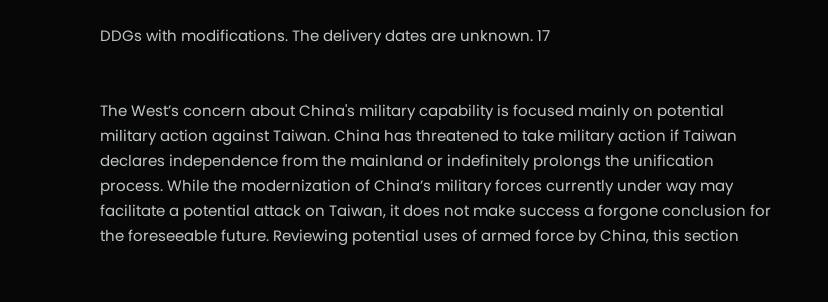DDGs with modifications. The delivery dates are unknown. 17


The West’s concern about China's military capability is focused mainly on potential military action against Taiwan. China has threatened to take military action if Taiwan declares independence from the mainland or indefinitely prolongs the unification process. While the modernization of China’s military forces currently under way may facilitate a potential attack on Taiwan, it does not make success a forgone conclusion for the foreseeable future. Reviewing potential uses of armed force by China, this section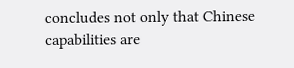concludes not only that Chinese capabilities are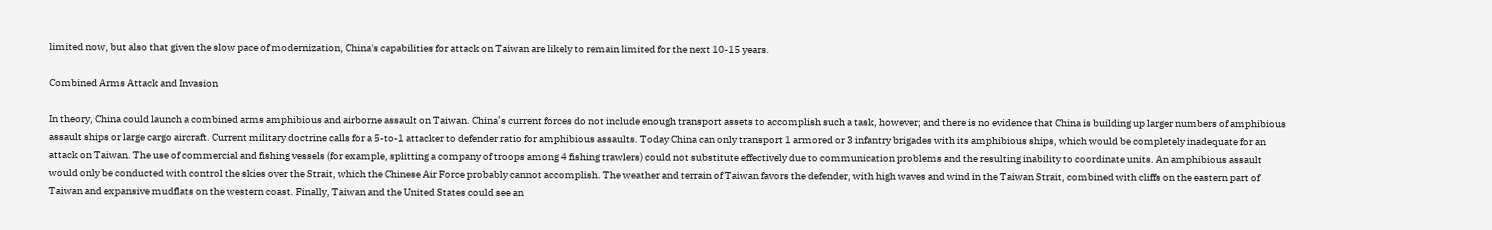limited now, but also that given the slow pace of modernization, China's capabilities for attack on Taiwan are likely to remain limited for the next 10-15 years.

Combined Arms Attack and Invasion

In theory, China could launch a combined arms amphibious and airborne assault on Taiwan. China’s current forces do not include enough transport assets to accomplish such a task, however; and there is no evidence that China is building up larger numbers of amphibious assault ships or large cargo aircraft. Current military doctrine calls for a 5-to-1 attacker to defender ratio for amphibious assaults. Today China can only transport 1 armored or 3 infantry brigades with its amphibious ships, which would be completely inadequate for an attack on Taiwan. The use of commercial and fishing vessels (for example, splitting a company of troops among 4 fishing trawlers) could not substitute effectively due to communication problems and the resulting inability to coordinate units. An amphibious assault would only be conducted with control the skies over the Strait, which the Chinese Air Force probably cannot accomplish. The weather and terrain of Taiwan favors the defender, with high waves and wind in the Taiwan Strait, combined with cliffs on the eastern part of Taiwan and expansive mudflats on the western coast. Finally, Taiwan and the United States could see an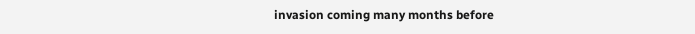invasion coming many months before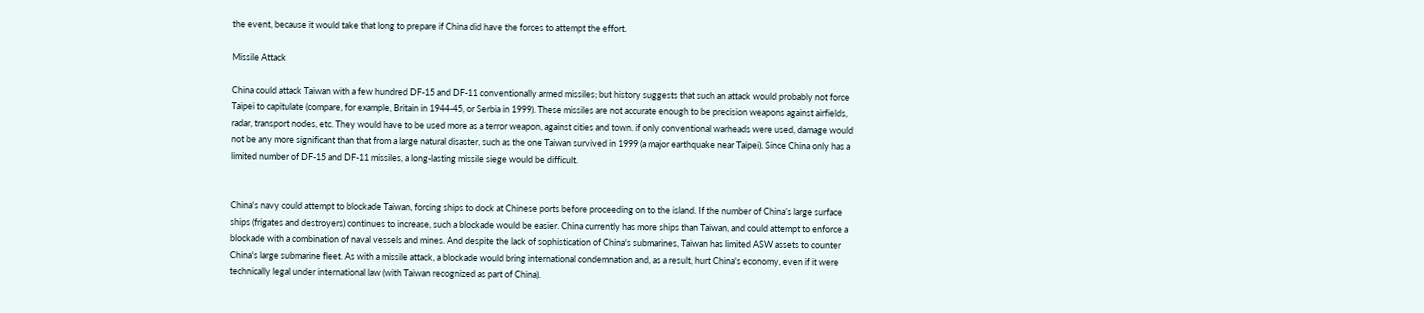the event, because it would take that long to prepare if China did have the forces to attempt the effort.

Missile Attack

China could attack Taiwan with a few hundred DF-15 and DF-11 conventionally armed missiles; but history suggests that such an attack would probably not force Taipei to capitulate (compare, for example, Britain in 1944-45, or Serbia in 1999). These missiles are not accurate enough to be precision weapons against airfields, radar, transport nodes, etc. They would have to be used more as a terror weapon, against cities and town. if only conventional warheads were used, damage would not be any more significant than that from a large natural disaster, such as the one Taiwan survived in 1999 (a major earthquake near Taipei). Since China only has a limited number of DF-15 and DF-11 missiles, a long-lasting missile siege would be difficult.


China's navy could attempt to blockade Taiwan, forcing ships to dock at Chinese ports before proceeding on to the island. If the number of China’s large surface ships (frigates and destroyers) continues to increase, such a blockade would be easier. China currently has more ships than Taiwan, and could attempt to enforce a blockade with a combination of naval vessels and mines. And despite the lack of sophistication of China's submarines, Taiwan has limited ASW assets to counter China's large submarine fleet. As with a missile attack, a blockade would bring international condemnation and, as a result, hurt China's economy, even if it were technically legal under international law (with Taiwan recognized as part of China).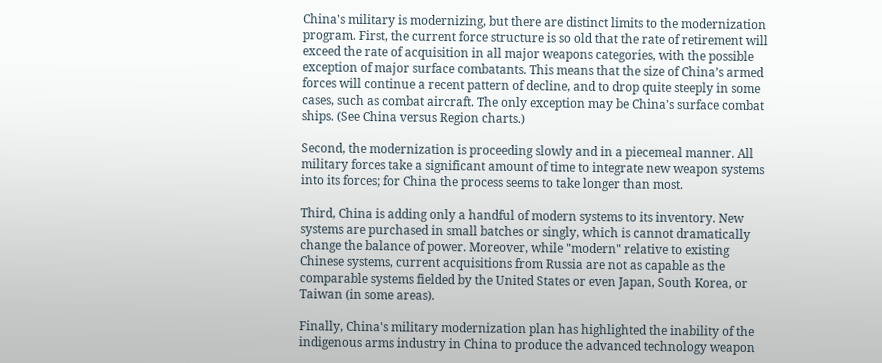China's military is modernizing, but there are distinct limits to the modernization program. First, the current force structure is so old that the rate of retirement will exceed the rate of acquisition in all major weapons categories, with the possible exception of major surface combatants. This means that the size of China’s armed forces will continue a recent pattern of decline, and to drop quite steeply in some cases, such as combat aircraft. The only exception may be China's surface combat ships. (See China versus Region charts.)

Second, the modernization is proceeding slowly and in a piecemeal manner. All military forces take a significant amount of time to integrate new weapon systems into its forces; for China the process seems to take longer than most.

Third, China is adding only a handful of modern systems to its inventory. New systems are purchased in small batches or singly, which is cannot dramatically change the balance of power. Moreover, while "modern" relative to existing Chinese systems, current acquisitions from Russia are not as capable as the comparable systems fielded by the United States or even Japan, South Korea, or Taiwan (in some areas).

Finally, China's military modernization plan has highlighted the inability of the indigenous arms industry in China to produce the advanced technology weapon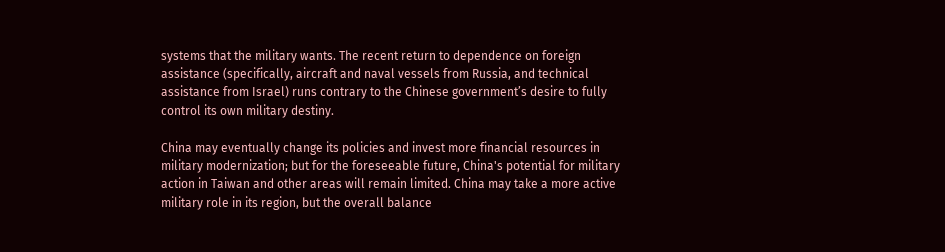systems that the military wants. The recent return to dependence on foreign assistance (specifically, aircraft and naval vessels from Russia, and technical assistance from Israel) runs contrary to the Chinese government’s desire to fully control its own military destiny.

China may eventually change its policies and invest more financial resources in military modernization; but for the foreseeable future, China's potential for military action in Taiwan and other areas will remain limited. China may take a more active military role in its region, but the overall balance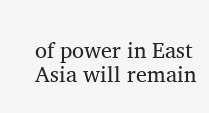of power in East Asia will remain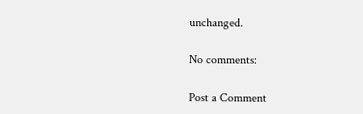unchanged.

No comments:

Post a Comment